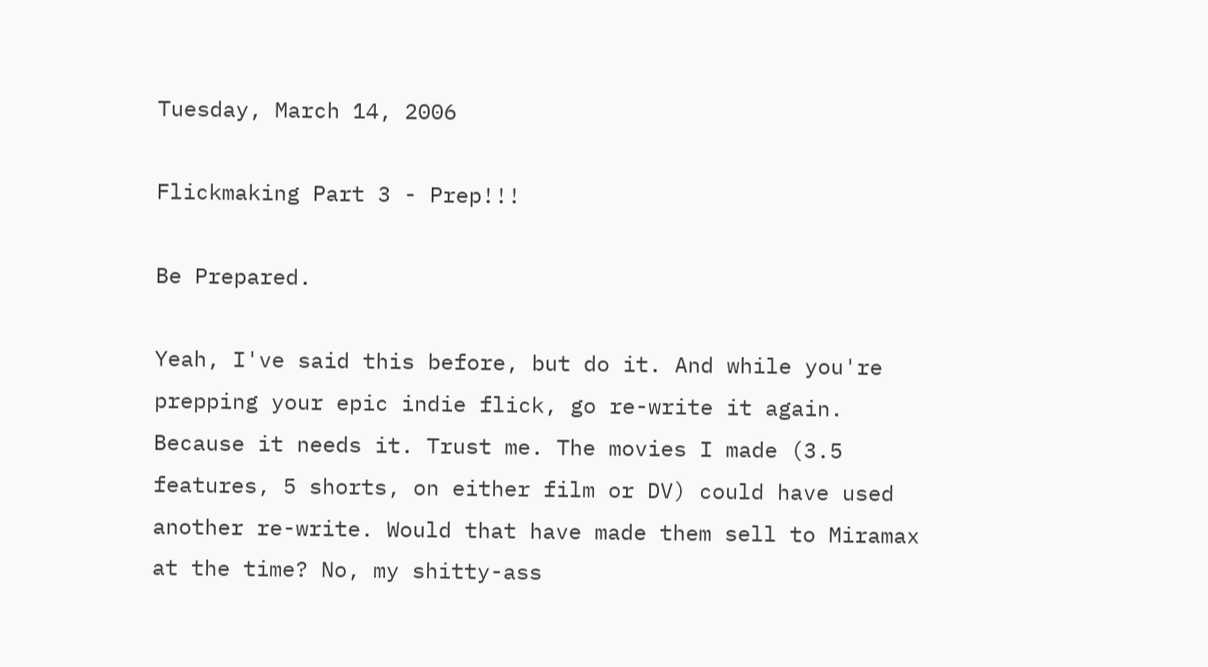Tuesday, March 14, 2006

Flickmaking Part 3 - Prep!!!

Be Prepared.

Yeah, I've said this before, but do it. And while you're prepping your epic indie flick, go re-write it again. Because it needs it. Trust me. The movies I made (3.5 features, 5 shorts, on either film or DV) could have used another re-write. Would that have made them sell to Miramax at the time? No, my shitty-ass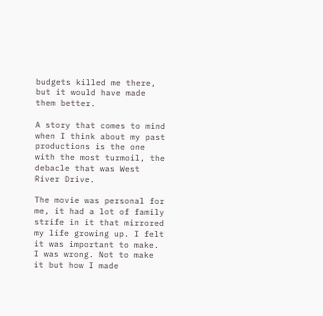budgets killed me there, but it would have made them better.

A story that comes to mind when I think about my past productions is the one with the most turmoil, the debacle that was West River Drive.

The movie was personal for me, it had a lot of family strife in it that mirrored my life growing up. I felt it was important to make. I was wrong. Not to make it but how I made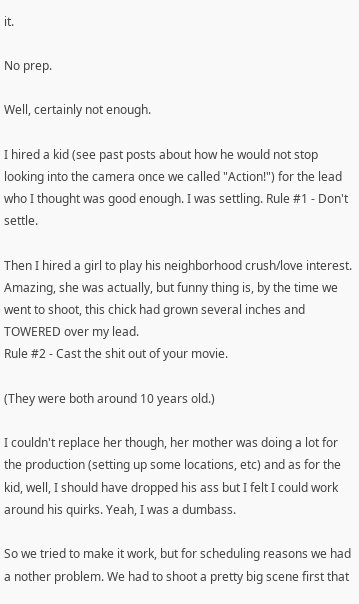it.

No prep.

Well, certainly not enough.

I hired a kid (see past posts about how he would not stop looking into the camera once we called "Action!") for the lead who I thought was good enough. I was settling. Rule #1 - Don't settle.

Then I hired a girl to play his neighborhood crush/love interest. Amazing, she was actually, but funny thing is, by the time we went to shoot, this chick had grown several inches and TOWERED over my lead.
Rule #2 - Cast the shit out of your movie.

(They were both around 10 years old.)

I couldn't replace her though, her mother was doing a lot for the production (setting up some locations, etc) and as for the kid, well, I should have dropped his ass but I felt I could work around his quirks. Yeah, I was a dumbass.

So we tried to make it work, but for scheduling reasons we had a nother problem. We had to shoot a pretty big scene first that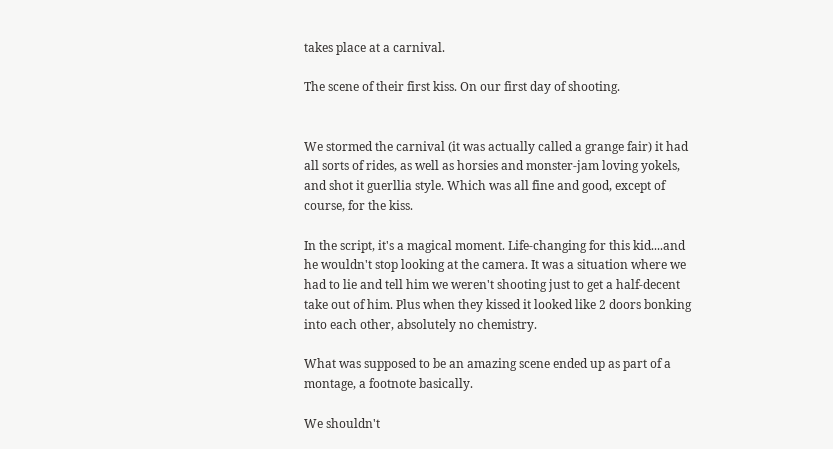takes place at a carnival.

The scene of their first kiss. On our first day of shooting.


We stormed the carnival (it was actually called a grange fair) it had all sorts of rides, as well as horsies and monster-jam loving yokels, and shot it guerllia style. Which was all fine and good, except of course, for the kiss.

In the script, it's a magical moment. Life-changing for this kid....and he wouldn't stop looking at the camera. It was a situation where we had to lie and tell him we weren't shooting just to get a half-decent take out of him. Plus when they kissed it looked like 2 doors bonking into each other, absolutely no chemistry.

What was supposed to be an amazing scene ended up as part of a montage, a footnote basically.

We shouldn't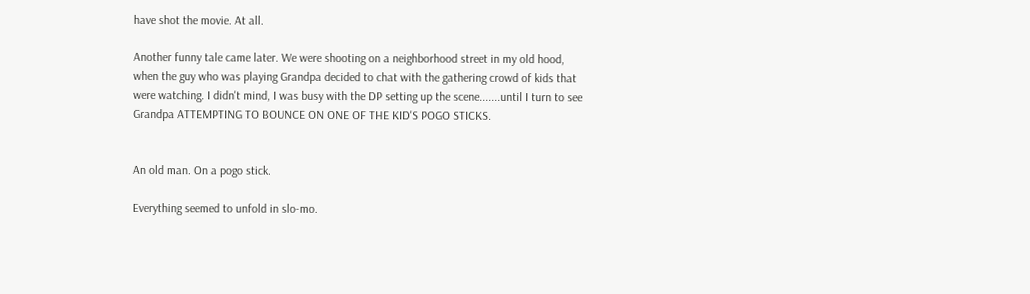have shot the movie. At all.

Another funny tale came later. We were shooting on a neighborhood street in my old hood, when the guy who was playing Grandpa decided to chat with the gathering crowd of kids that were watching. I didn't mind, I was busy with the DP setting up the scene.......until I turn to see Grandpa ATTEMPTING TO BOUNCE ON ONE OF THE KID'S POGO STICKS.


An old man. On a pogo stick.

Everything seemed to unfold in slo-mo.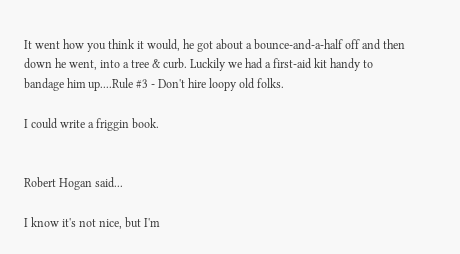It went how you think it would, he got about a bounce-and-a-half off and then down he went, into a tree & curb. Luckily we had a first-aid kit handy to bandage him up....Rule #3 - Don't hire loopy old folks.

I could write a friggin book.


Robert Hogan said...

I know it's not nice, but I'm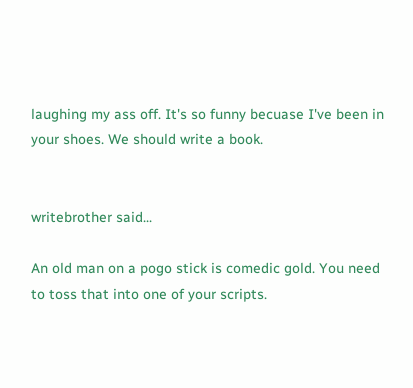laughing my ass off. It's so funny becuase I've been in your shoes. We should write a book.


writebrother said...

An old man on a pogo stick is comedic gold. You need to toss that into one of your scripts.